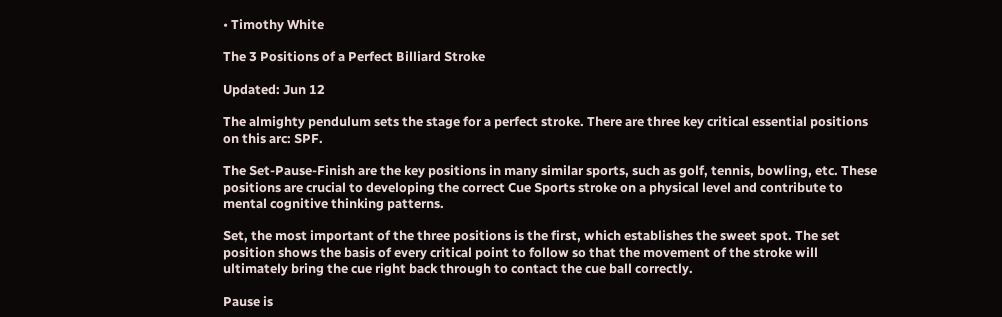• Timothy White

The 3 Positions of a Perfect Billiard Stroke

Updated: Jun 12

The almighty pendulum sets the stage for a perfect stroke. There are three key critical essential positions on this arc: SPF.

The Set-Pause-Finish are the key positions in many similar sports, such as golf, tennis, bowling, etc. These positions are crucial to developing the correct Cue Sports stroke on a physical level and contribute to mental cognitive thinking patterns.

Set, the most important of the three positions is the first, which establishes the sweet spot. The set position shows the basis of every critical point to follow so that the movement of the stroke will ultimately bring the cue right back through to contact the cue ball correctly.

Pause is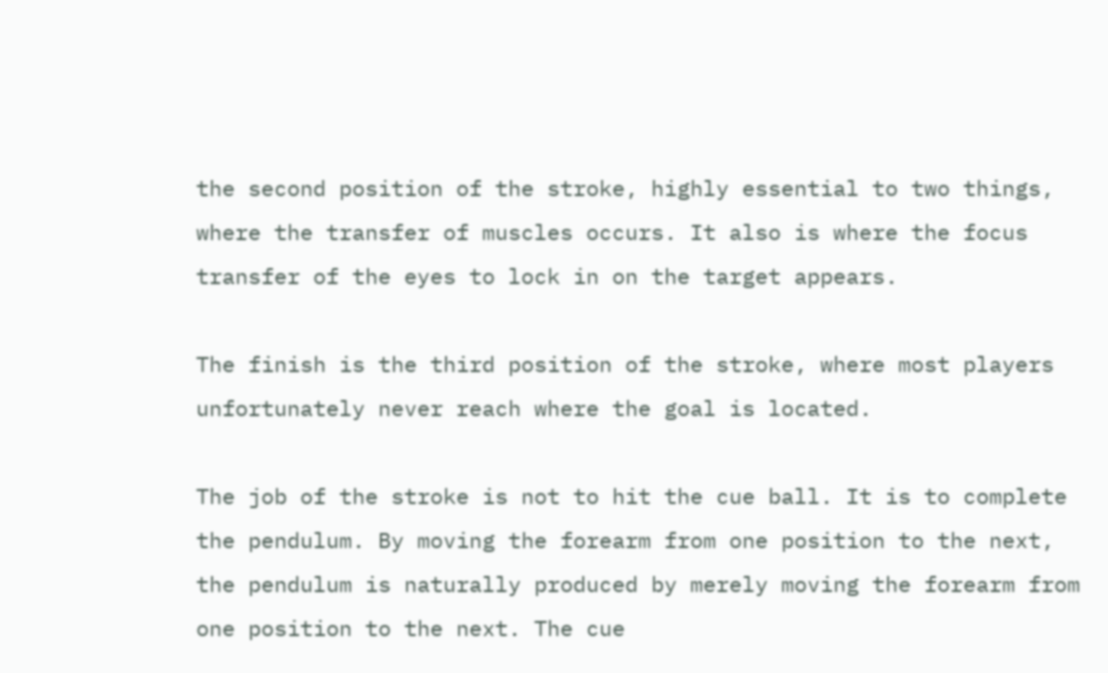the second position of the stroke, highly essential to two things, where the transfer of muscles occurs. It also is where the focus transfer of the eyes to lock in on the target appears.

The finish is the third position of the stroke, where most players unfortunately never reach where the goal is located.

The job of the stroke is not to hit the cue ball. It is to complete the pendulum. By moving the forearm from one position to the next, the pendulum is naturally produced by merely moving the forearm from one position to the next. The cue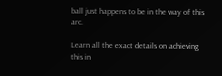ball just happens to be in the way of this arc.

Learn all the exact details on achieving this in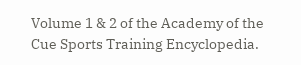Volume 1 & 2 of the Academy of the Cue Sports Training Encyclopedia.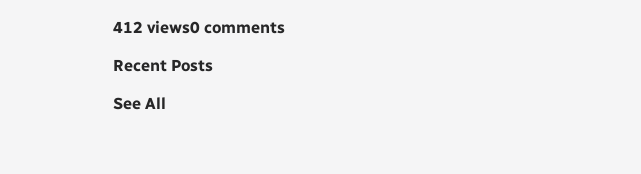412 views0 comments

Recent Posts

See All